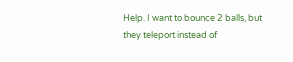Help. I want to bounce 2 balls, but they teleport instead of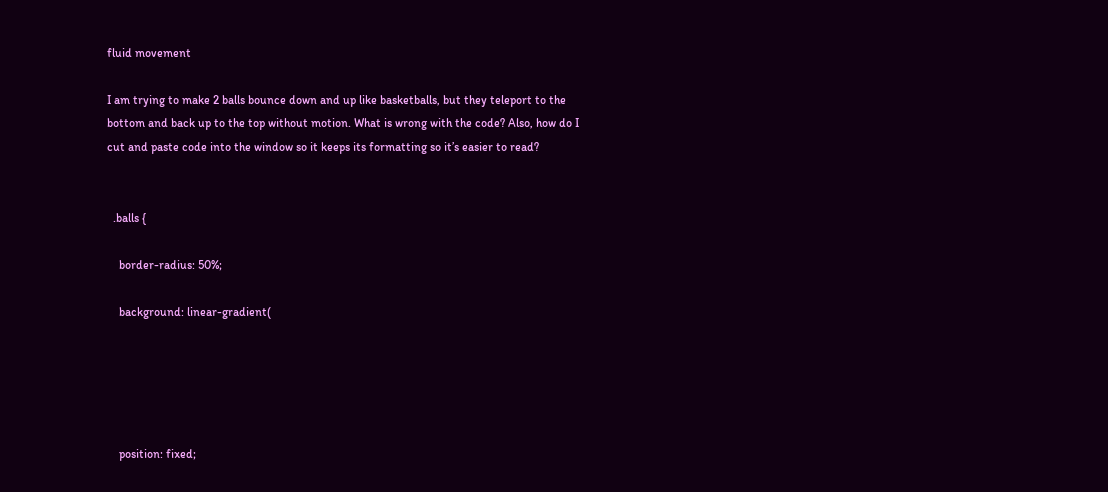fluid movement

I am trying to make 2 balls bounce down and up like basketballs, but they teleport to the bottom and back up to the top without motion. What is wrong with the code? Also, how do I cut and paste code into the window so it keeps its formatting so it’s easier to read?


  .balls {

    border-radius: 50%;

    background: linear-gradient(





    position: fixed;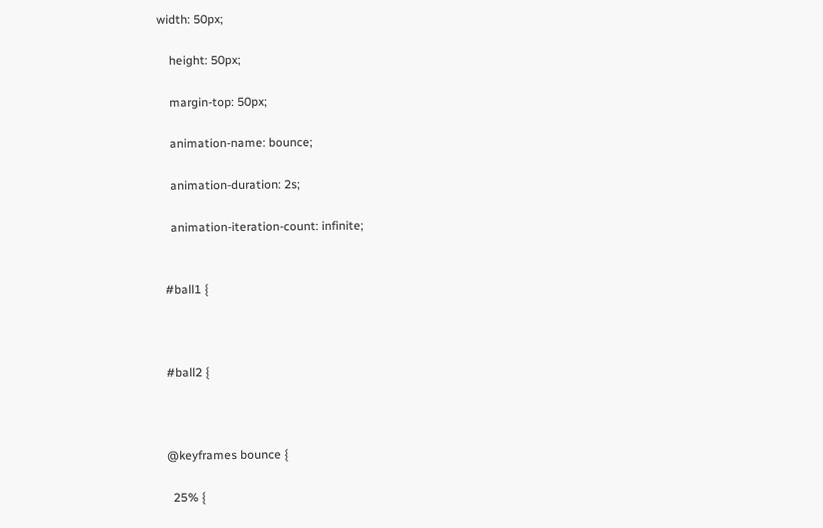width: 50px;

    height: 50px;

    margin-top: 50px;

    animation-name: bounce;

    animation-duration: 2s;

    animation-iteration-count: infinite;


  #ball1 {



  #ball2 {



  @keyframes bounce {

    25% {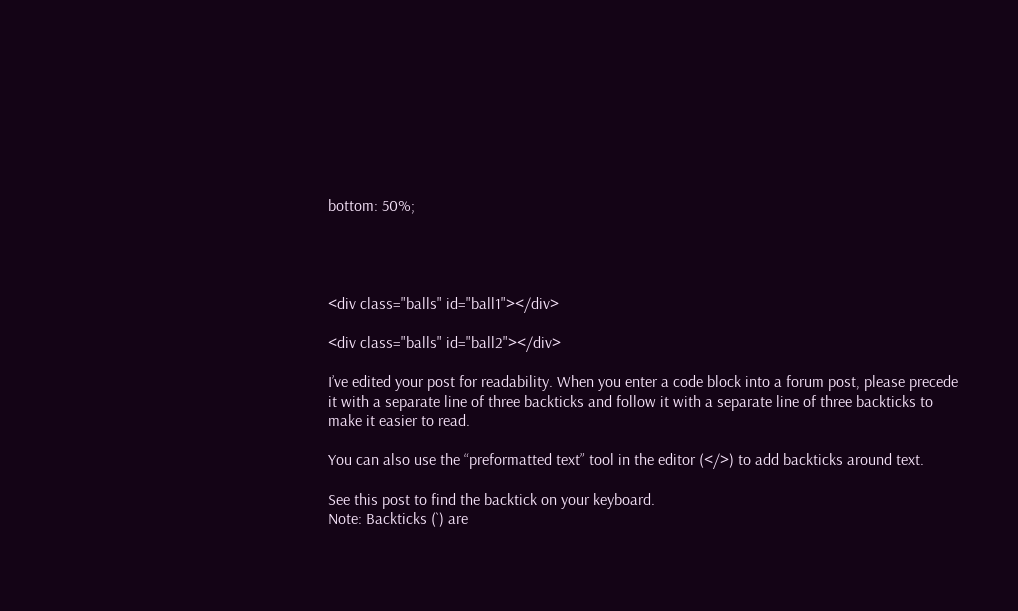bottom: 50%;




<div class="balls" id="ball1"></div>

<div class="balls" id="ball2"></div>

I’ve edited your post for readability. When you enter a code block into a forum post, please precede it with a separate line of three backticks and follow it with a separate line of three backticks to make it easier to read.

You can also use the “preformatted text” tool in the editor (</>) to add backticks around text.

See this post to find the backtick on your keyboard.
Note: Backticks (`) are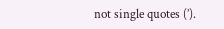not single quotes (’).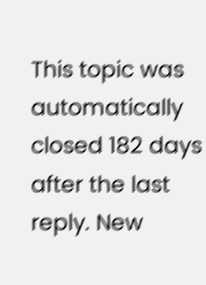This topic was automatically closed 182 days after the last reply. New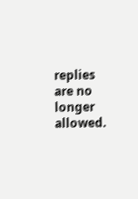replies are no longer allowed.